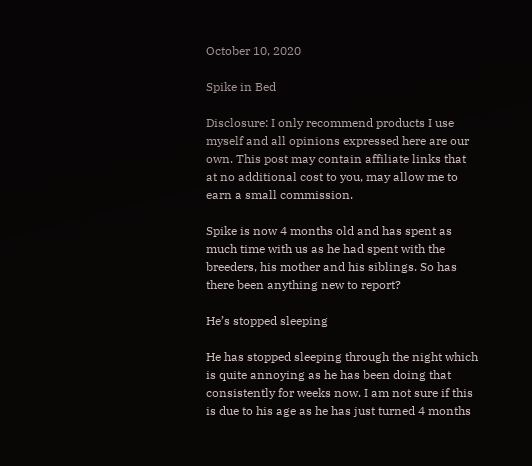October 10, 2020

Spike in Bed

Disclosure: I only recommend products I use myself and all opinions expressed here are our own. This post may contain affiliate links that at no additional cost to you, may allow me to earn a small commission.

Spike is now 4 months old and has spent as much time with us as he had spent with the breeders, his mother and his siblings. So has there been anything new to report?

He’s stopped sleeping

He has stopped sleeping through the night which is quite annoying as he has been doing that consistently for weeks now. I am not sure if this is due to his age as he has just turned 4 months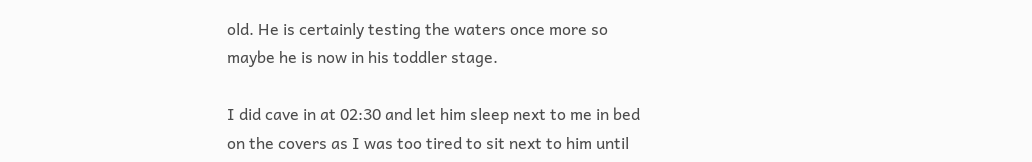old. He is certainly testing the waters once more so maybe he is now in his toddler stage.

I did cave in at 02:30 and let him sleep next to me in bed on the covers as I was too tired to sit next to him until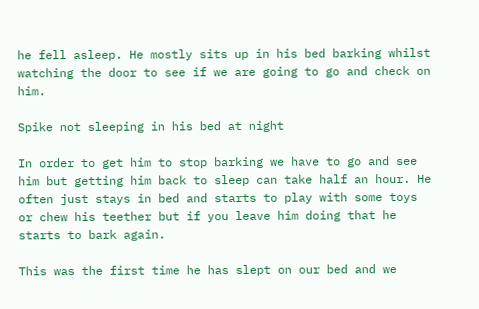he fell asleep. He mostly sits up in his bed barking whilst watching the door to see if we are going to go and check on him.

Spike not sleeping in his bed at night

In order to get him to stop barking we have to go and see him but getting him back to sleep can take half an hour. He often just stays in bed and starts to play with some toys or chew his teether but if you leave him doing that he starts to bark again.

This was the first time he has slept on our bed and we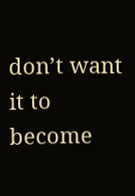don’t want it to become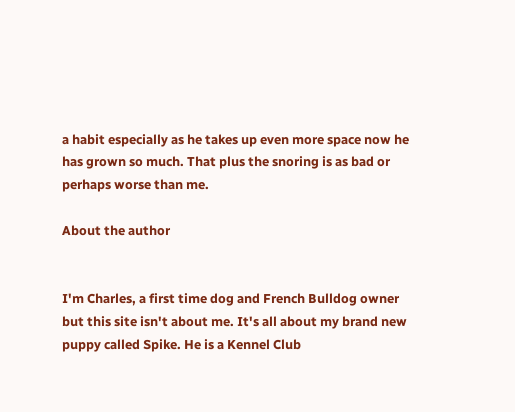a habit especially as he takes up even more space now he has grown so much. That plus the snoring is as bad or perhaps worse than me.

About the author


I'm Charles, a first time dog and French Bulldog owner but this site isn't about me. It's all about my brand new puppy called Spike. He is a Kennel Club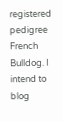registered pedigree French Bulldog. I intend to blog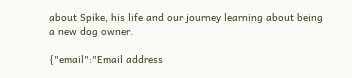about Spike, his life and our journey learning about being a new dog owner.

{"email":"Email address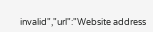invalid","url":"Website address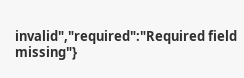invalid","required":"Required field missing"}